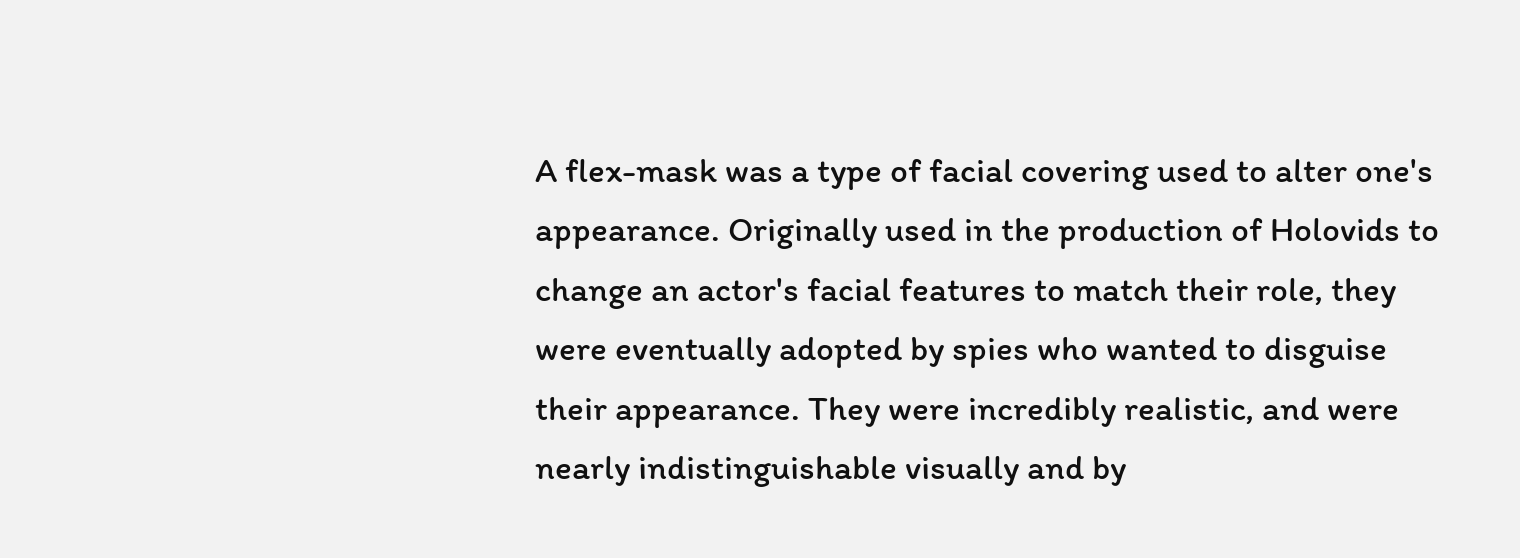A flex-mask was a type of facial covering used to alter one's appearance. Originally used in the production of Holovids to change an actor's facial features to match their role, they were eventually adopted by spies who wanted to disguise their appearance. They were incredibly realistic, and were nearly indistinguishable visually and by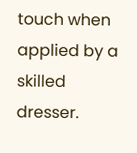touch when applied by a skilled dresser.